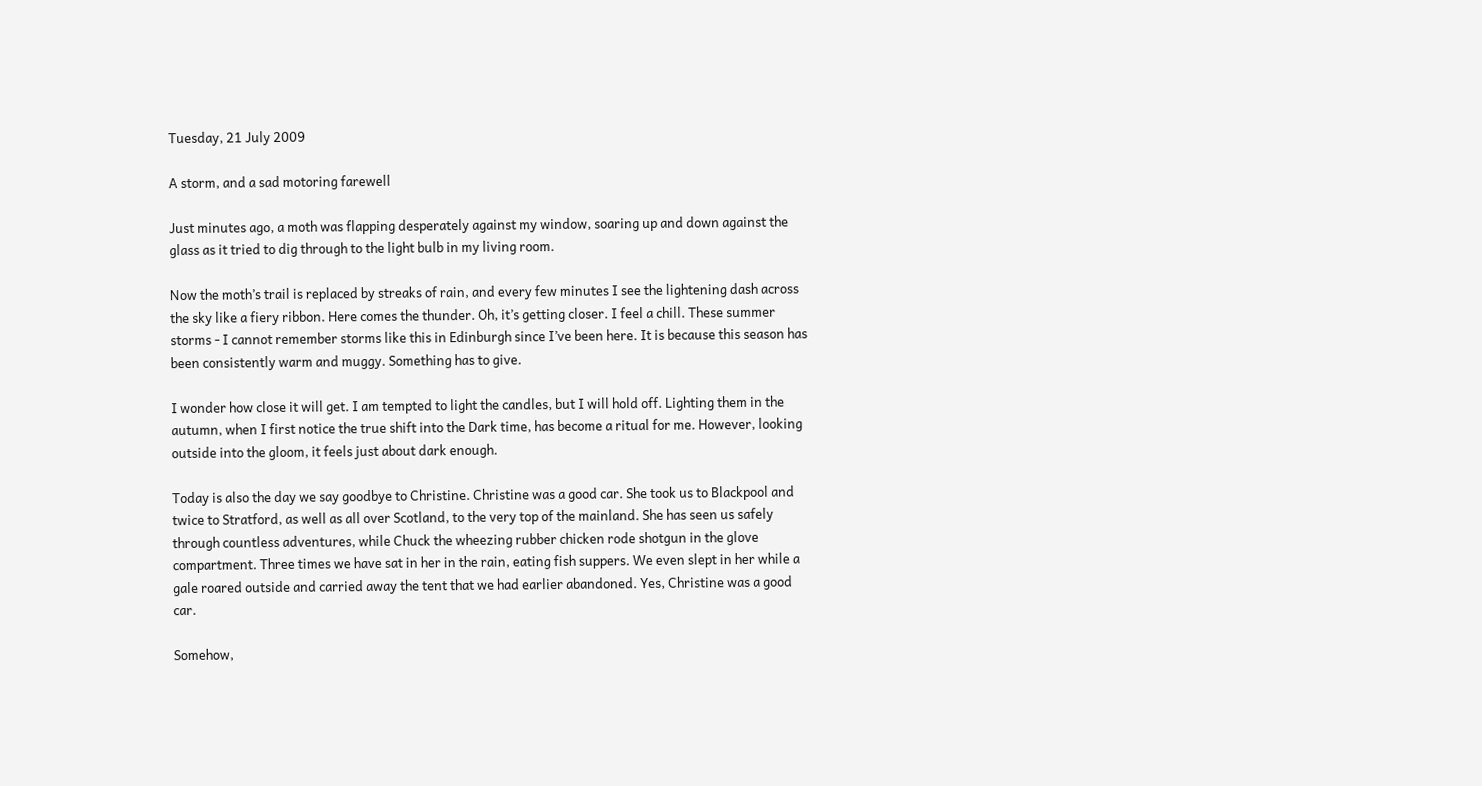Tuesday, 21 July 2009

A storm, and a sad motoring farewell

Just minutes ago, a moth was flapping desperately against my window, soaring up and down against the glass as it tried to dig through to the light bulb in my living room.

Now the moth’s trail is replaced by streaks of rain, and every few minutes I see the lightening dash across the sky like a fiery ribbon. Here comes the thunder. Oh, it’s getting closer. I feel a chill. These summer storms - I cannot remember storms like this in Edinburgh since I’ve been here. It is because this season has been consistently warm and muggy. Something has to give.

I wonder how close it will get. I am tempted to light the candles, but I will hold off. Lighting them in the autumn, when I first notice the true shift into the Dark time, has become a ritual for me. However, looking outside into the gloom, it feels just about dark enough.

Today is also the day we say goodbye to Christine. Christine was a good car. She took us to Blackpool and twice to Stratford, as well as all over Scotland, to the very top of the mainland. She has seen us safely through countless adventures, while Chuck the wheezing rubber chicken rode shotgun in the glove compartment. Three times we have sat in her in the rain, eating fish suppers. We even slept in her while a gale roared outside and carried away the tent that we had earlier abandoned. Yes, Christine was a good car.

Somehow,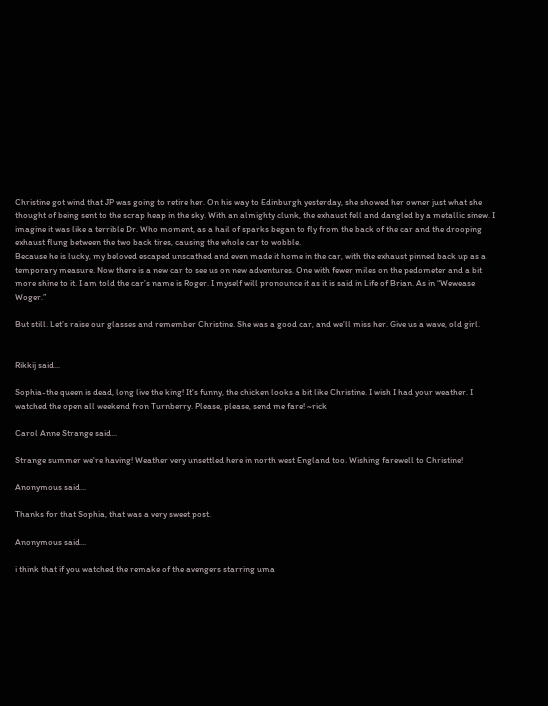Christine got wind that JP was going to retire her. On his way to Edinburgh yesterday, she showed her owner just what she thought of being sent to the scrap heap in the sky. With an almighty clunk, the exhaust fell and dangled by a metallic sinew. I imagine it was like a terrible Dr. Who moment, as a hail of sparks began to fly from the back of the car and the drooping exhaust flung between the two back tires, causing the whole car to wobble.
Because he is lucky, my beloved escaped unscathed and even made it home in the car, with the exhaust pinned back up as a temporary measure. Now there is a new car to see us on new adventures. One with fewer miles on the pedometer and a bit more shine to it. I am told the car’s name is Roger. I myself will pronounce it as it is said in Life of Brian. As in “Wewease Woger.”

But still. Let’s raise our glasses and remember Christine. She was a good car, and we’ll miss her. Give us a wave, old girl.


Rikkij said...

Sophia-the queen is dead, long live the king! It's funny, the chicken looks a bit like Christine. I wish I had your weather. I watched the open all weekend fron Turnberry. Please, please, send me fare! ~rick

Carol Anne Strange said...

Strange summer we're having! Weather very unsettled here in north west England too. Wishing farewell to Christine!

Anonymous said...

Thanks for that Sophia, that was a very sweet post.

Anonymous said...

i think that if you watched the remake of the avengers starring uma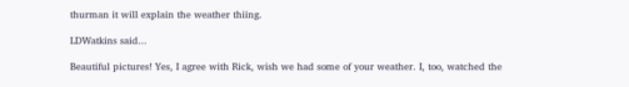thurman it will explain the weather thiing.

LDWatkins said...

Beautiful pictures! Yes, I agree with Rick, wish we had some of your weather. I, too, watched the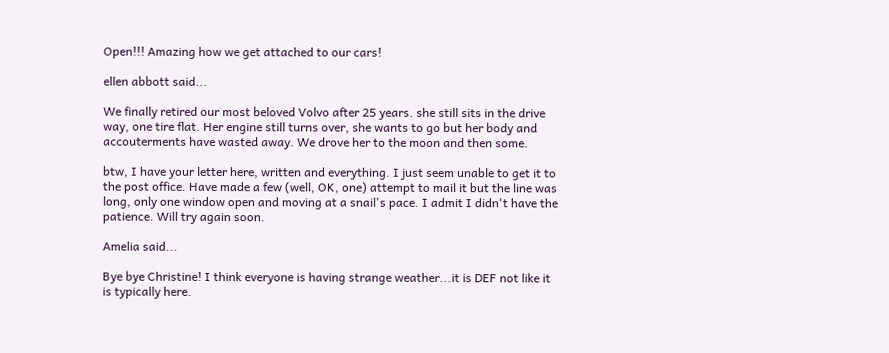Open!!! Amazing how we get attached to our cars!

ellen abbott said...

We finally retired our most beloved Volvo after 25 years. she still sits in the drive way, one tire flat. Her engine still turns over, she wants to go but her body and accouterments have wasted away. We drove her to the moon and then some.

btw, I have your letter here, written and everything. I just seem unable to get it to the post office. Have made a few (well, OK, one) attempt to mail it but the line was long, only one window open and moving at a snail's pace. I admit I didn't have the patience. Will try again soon.

Amelia said...

Bye bye Christine! I think everyone is having strange weather...it is DEF not like it is typically here.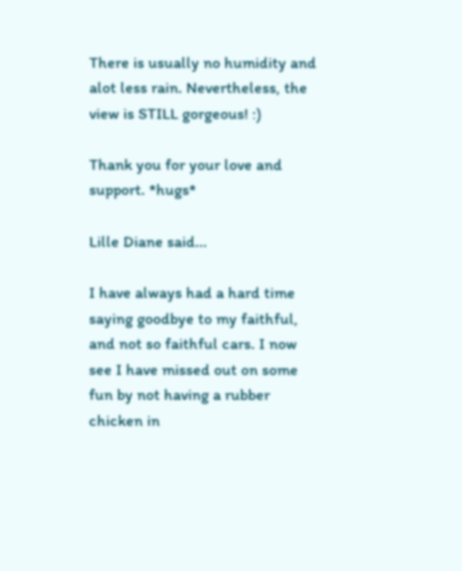There is usually no humidity and alot less rain. Nevertheless, the view is STILL gorgeous! :)

Thank you for your love and support. *hugs*

Lille Diane said...

I have always had a hard time saying goodbye to my faithful, and not so faithful cars. I now see I have missed out on some fun by not having a rubber chicken in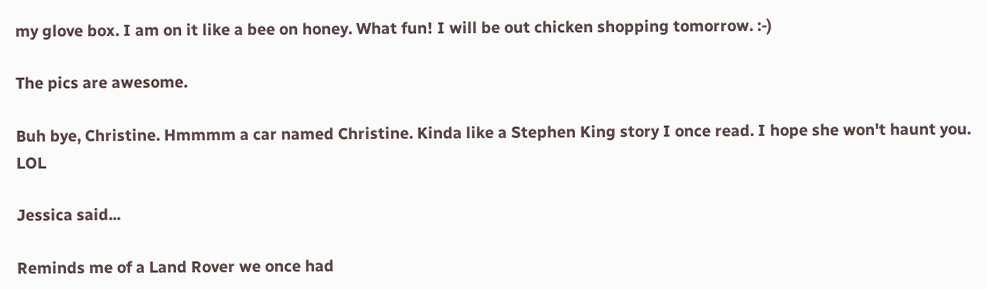my glove box. I am on it like a bee on honey. What fun! I will be out chicken shopping tomorrow. :-)

The pics are awesome.

Buh bye, Christine. Hmmmm a car named Christine. Kinda like a Stephen King story I once read. I hope she won't haunt you. LOL

Jessica said...

Reminds me of a Land Rover we once had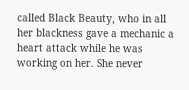called Black Beauty, who in all her blackness gave a mechanic a heart attack while he was working on her. She never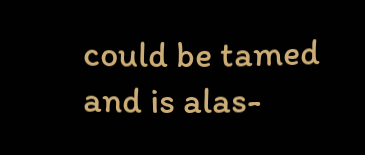could be tamed and is alas-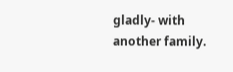gladly- with another family.